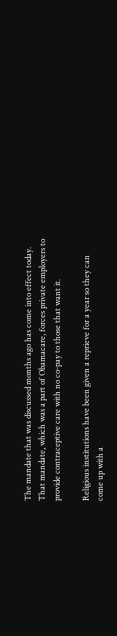The mandate that was discussed months ago has come into effect today.  That mandate, which was a part of Obamacare, forces private employers to provide contraceptive care with no co-pay to those that want it.

Religious institutions have been given a reprieve for a year so they can come up with a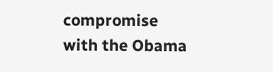compromise with the Obama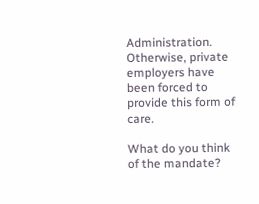Administration.  Otherwise, private employers have been forced to provide this form of care.

What do you think of the mandate?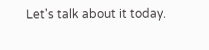Let's talk about it today.